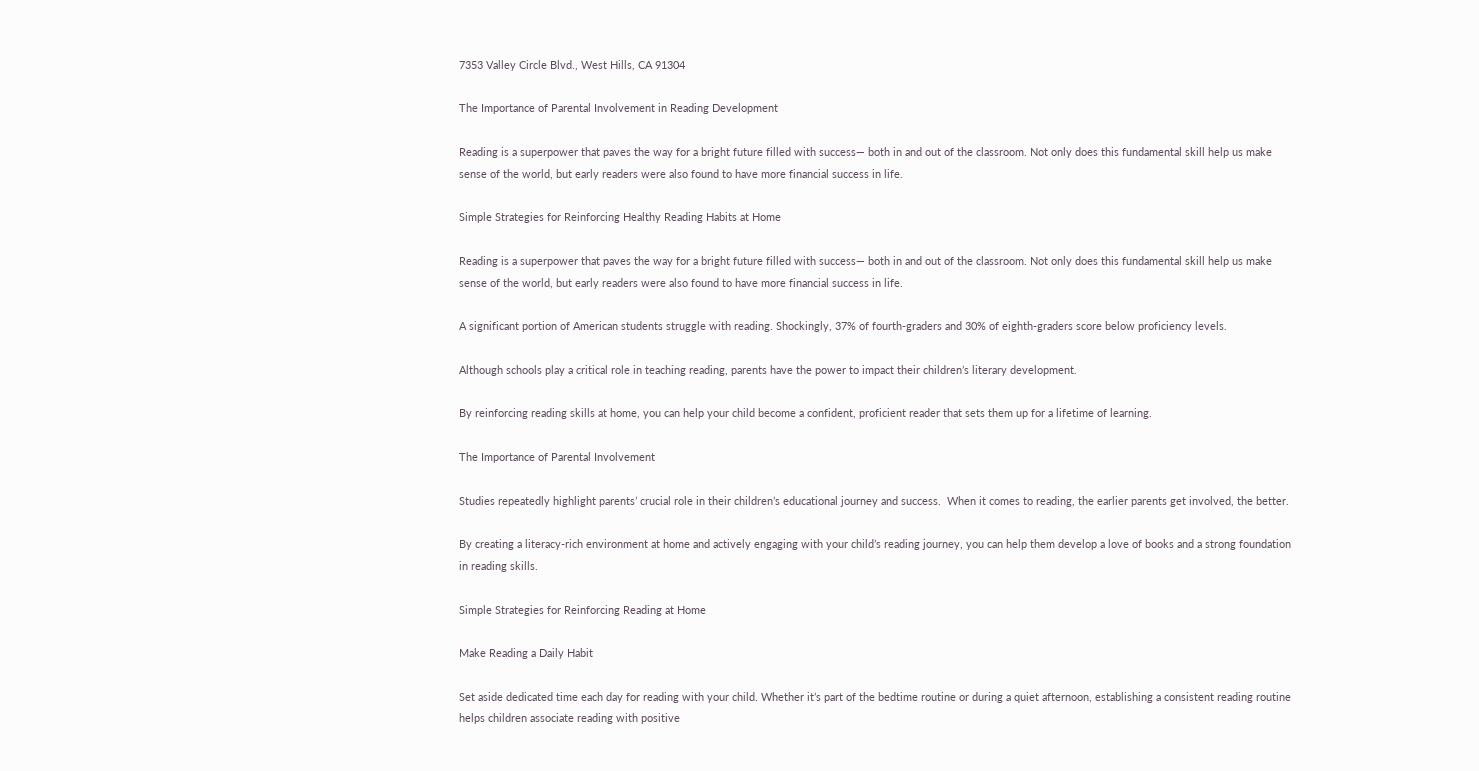7353 Valley Circle Blvd., West Hills, CA 91304

The Importance of Parental Involvement in Reading Development

Reading is a superpower that paves the way for a bright future filled with success— both in and out of the classroom. Not only does this fundamental skill help us make sense of the world, but early readers were also found to have more financial success in life.

Simple Strategies for Reinforcing Healthy Reading Habits at Home

Reading is a superpower that paves the way for a bright future filled with success— both in and out of the classroom. Not only does this fundamental skill help us make sense of the world, but early readers were also found to have more financial success in life.

A significant portion of American students struggle with reading. Shockingly, 37% of fourth-graders and 30% of eighth-graders score below proficiency levels.

Although schools play a critical role in teaching reading, parents have the power to impact their children’s literary development.

By reinforcing reading skills at home, you can help your child become a confident, proficient reader that sets them up for a lifetime of learning.

The Importance of Parental Involvement

Studies repeatedly highlight parents’ crucial role in their children’s educational journey and success.  When it comes to reading, the earlier parents get involved, the better.

By creating a literacy-rich environment at home and actively engaging with your child’s reading journey, you can help them develop a love of books and a strong foundation in reading skills.

Simple Strategies for Reinforcing Reading at Home

Make Reading a Daily Habit

Set aside dedicated time each day for reading with your child. Whether it’s part of the bedtime routine or during a quiet afternoon, establishing a consistent reading routine helps children associate reading with positive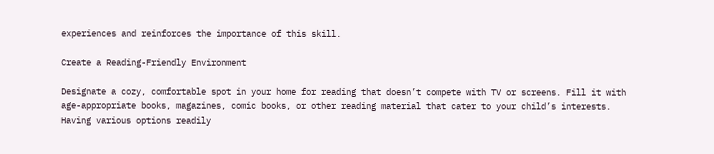experiences and reinforces the importance of this skill.

Create a Reading-Friendly Environment

Designate a cozy, comfortable spot in your home for reading that doesn’t compete with TV or screens. Fill it with age-appropriate books, magazines, comic books, or other reading material that cater to your child’s interests. Having various options readily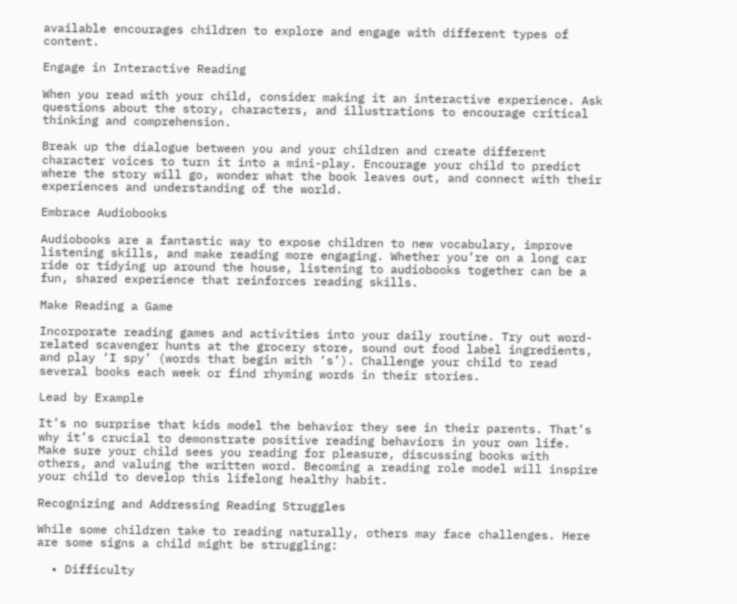available encourages children to explore and engage with different types of content.

Engage in Interactive Reading

When you read with your child, consider making it an interactive experience. Ask questions about the story, characters, and illustrations to encourage critical thinking and comprehension.

Break up the dialogue between you and your children and create different character voices to turn it into a mini-play. Encourage your child to predict where the story will go, wonder what the book leaves out, and connect with their experiences and understanding of the world.

Embrace Audiobooks

Audiobooks are a fantastic way to expose children to new vocabulary, improve listening skills, and make reading more engaging. Whether you’re on a long car ride or tidying up around the house, listening to audiobooks together can be a fun, shared experience that reinforces reading skills.

Make Reading a Game

Incorporate reading games and activities into your daily routine. Try out word-related scavenger hunts at the grocery store, sound out food label ingredients, and play ‘I spy’ (words that begin with ‘s’). Challenge your child to read several books each week or find rhyming words in their stories.

Lead by Example

It’s no surprise that kids model the behavior they see in their parents. That’s why it’s crucial to demonstrate positive reading behaviors in your own life. Make sure your child sees you reading for pleasure, discussing books with others, and valuing the written word. Becoming a reading role model will inspire your child to develop this lifelong healthy habit.

Recognizing and Addressing Reading Struggles

While some children take to reading naturally, others may face challenges. Here are some signs a child might be struggling:

  • Difficulty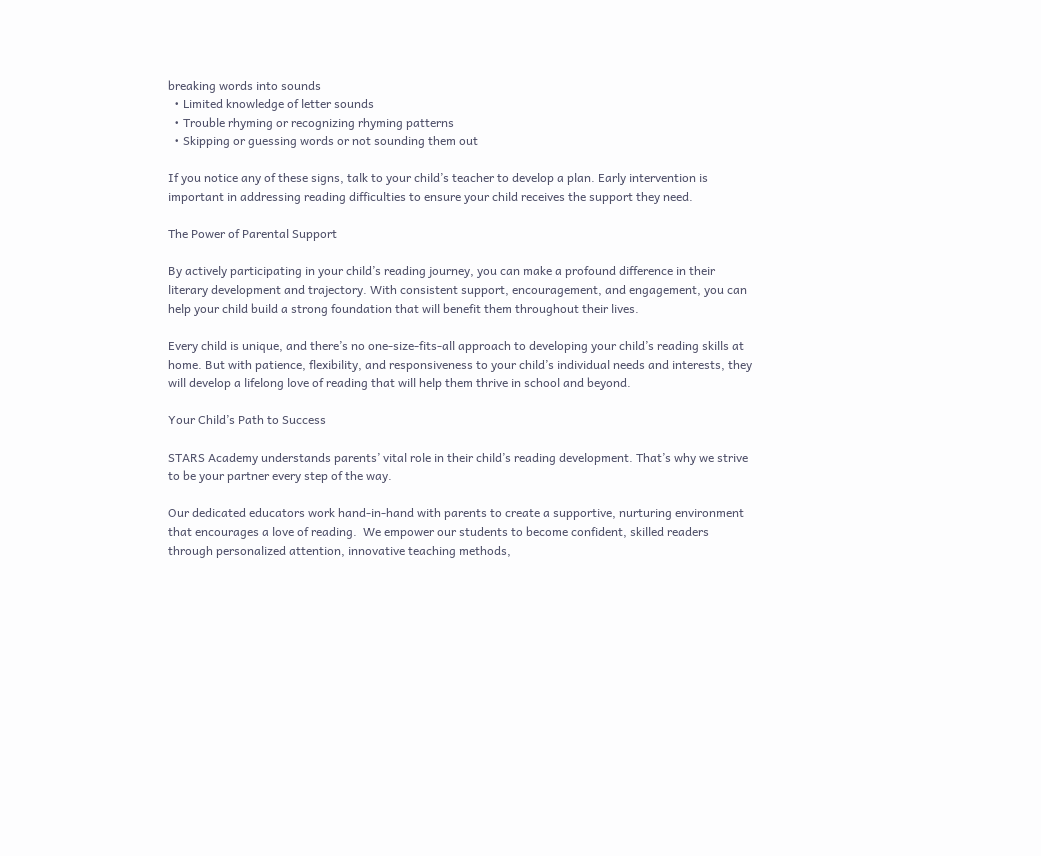breaking words into sounds
  • Limited knowledge of letter sounds
  • Trouble rhyming or recognizing rhyming patterns
  • Skipping or guessing words or not sounding them out

If you notice any of these signs, talk to your child’s teacher to develop a plan. Early intervention is important in addressing reading difficulties to ensure your child receives the support they need.

The Power of Parental Support

By actively participating in your child’s reading journey, you can make a profound difference in their literary development and trajectory. With consistent support, encouragement, and engagement, you can help your child build a strong foundation that will benefit them throughout their lives.

Every child is unique, and there’s no one-size-fits-all approach to developing your child’s reading skills at home. But with patience, flexibility, and responsiveness to your child’s individual needs and interests, they will develop a lifelong love of reading that will help them thrive in school and beyond.

Your Child’s Path to Success

STARS Academy understands parents’ vital role in their child’s reading development. That’s why we strive to be your partner every step of the way.

Our dedicated educators work hand-in-hand with parents to create a supportive, nurturing environment that encourages a love of reading.  We empower our students to become confident, skilled readers through personalized attention, innovative teaching methods,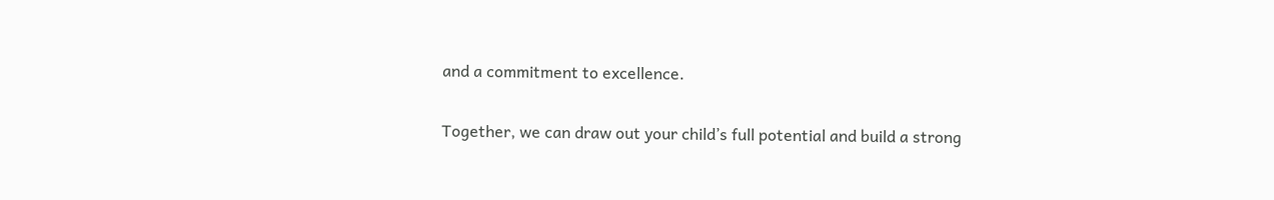and a commitment to excellence.

Together, we can draw out your child’s full potential and build a strong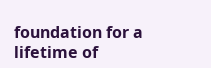foundation for a lifetime of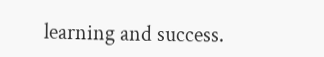learning and success.